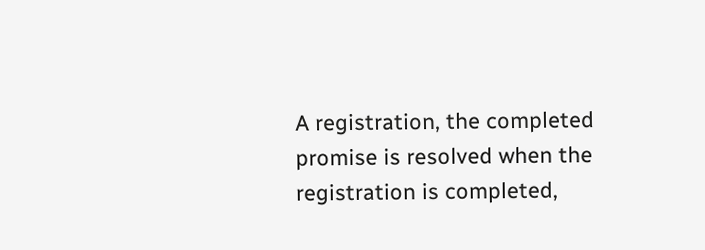A registration, the completed promise is resolved when the registration is completed,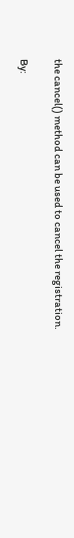the cancel() method can be used to cancel the registration.

By: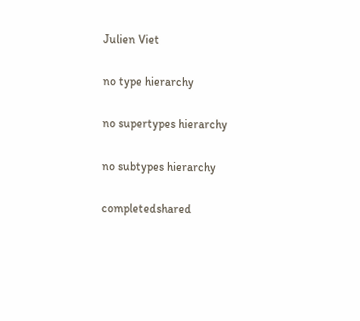Julien Viet

no type hierarchy

no supertypes hierarchy

no subtypes hierarchy

completedshared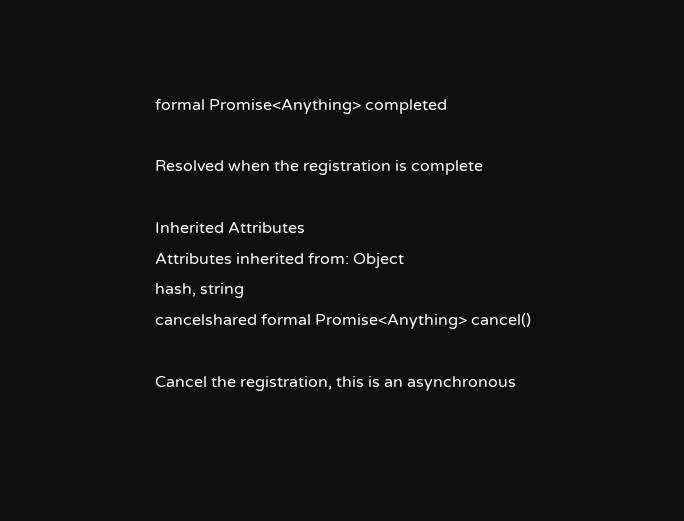formal Promise<Anything> completed

Resolved when the registration is complete

Inherited Attributes
Attributes inherited from: Object
hash, string
cancelshared formal Promise<Anything> cancel()

Cancel the registration, this is an asynchronous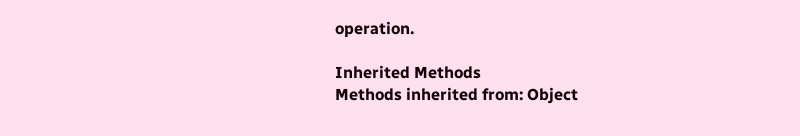operation.

Inherited Methods
Methods inherited from: Object